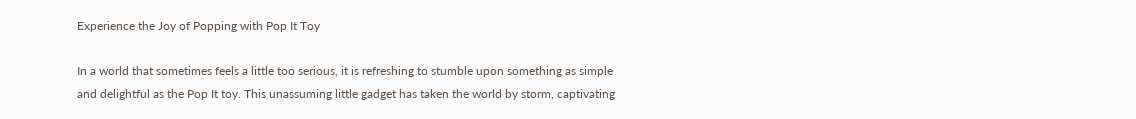Experience the Joy of Popping with Pop It Toy

In a world that sometimes feels a little too serious, it is refreshing to stumble upon something as simple and delightful as the Pop It toy. This unassuming little gadget has taken the world by storm, captivating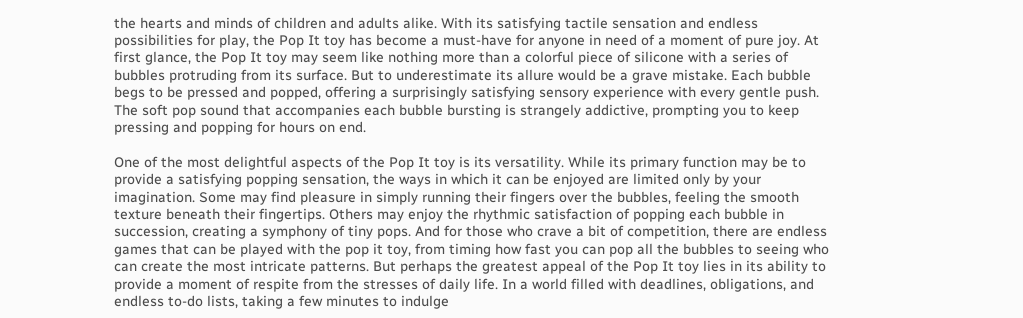the hearts and minds of children and adults alike. With its satisfying tactile sensation and endless possibilities for play, the Pop It toy has become a must-have for anyone in need of a moment of pure joy. At first glance, the Pop It toy may seem like nothing more than a colorful piece of silicone with a series of bubbles protruding from its surface. But to underestimate its allure would be a grave mistake. Each bubble begs to be pressed and popped, offering a surprisingly satisfying sensory experience with every gentle push. The soft pop sound that accompanies each bubble bursting is strangely addictive, prompting you to keep pressing and popping for hours on end.

One of the most delightful aspects of the Pop It toy is its versatility. While its primary function may be to provide a satisfying popping sensation, the ways in which it can be enjoyed are limited only by your imagination. Some may find pleasure in simply running their fingers over the bubbles, feeling the smooth texture beneath their fingertips. Others may enjoy the rhythmic satisfaction of popping each bubble in succession, creating a symphony of tiny pops. And for those who crave a bit of competition, there are endless games that can be played with the pop it toy, from timing how fast you can pop all the bubbles to seeing who can create the most intricate patterns. But perhaps the greatest appeal of the Pop It toy lies in its ability to provide a moment of respite from the stresses of daily life. In a world filled with deadlines, obligations, and endless to-do lists, taking a few minutes to indulge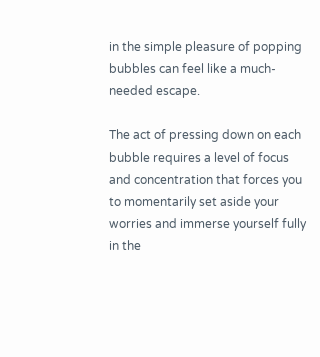in the simple pleasure of popping bubbles can feel like a much-needed escape.

The act of pressing down on each bubble requires a level of focus and concentration that forces you to momentarily set aside your worries and immerse yourself fully in the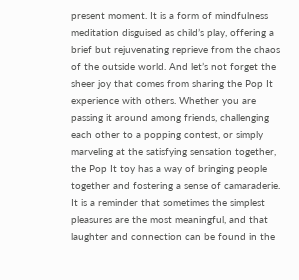present moment. It is a form of mindfulness meditation disguised as child’s play, offering a brief but rejuvenating reprieve from the chaos of the outside world. And let’s not forget the sheer joy that comes from sharing the Pop It experience with others. Whether you are passing it around among friends, challenging each other to a popping contest, or simply marveling at the satisfying sensation together, the Pop It toy has a way of bringing people together and fostering a sense of camaraderie. It is a reminder that sometimes the simplest pleasures are the most meaningful, and that laughter and connection can be found in the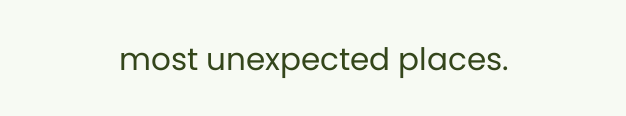most unexpected places.